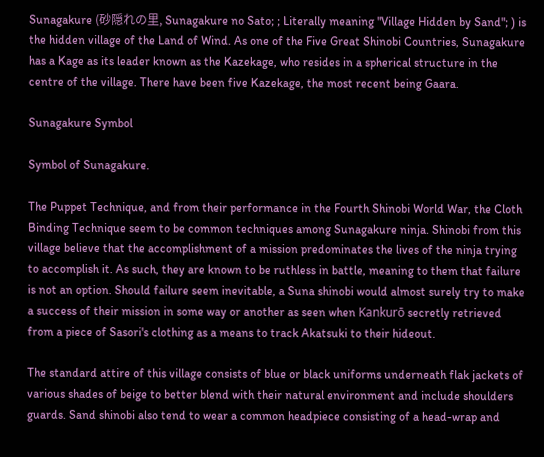Sunagakure (砂隠れの里, Sunagakure no Sato; ; Literally meaning "Village Hidden by Sand"; ) is the hidden village of the Land of Wind. As one of the Five Great Shinobi Countries, Sunagakure has a Kage as its leader known as the Kazekage, who resides in a spherical structure in the centre of the village. There have been five Kazekage, the most recent being Gaara.

Sunagakure Symbol

Symbol of Sunagakure.

The Puppet Technique, and from their performance in the Fourth Shinobi World War, the Cloth Binding Technique seem to be common techniques among Sunagakure ninja. Shinobi from this village believe that the accomplishment of a mission predominates the lives of the ninja trying to accomplish it. As such, they are known to be ruthless in battle, meaning to them that failure is not an option. Should failure seem inevitable, a Suna shinobi would almost surely try to make a success of their mission in some way or another as seen when Kankurō secretly retrieved from a piece of Sasori's clothing as a means to track Akatsuki to their hideout.

The standard attire of this village consists of blue or black uniforms underneath flak jackets of various shades of beige to better blend with their natural environment and include shoulders guards. Sand shinobi also tend to wear a common headpiece consisting of a head-wrap and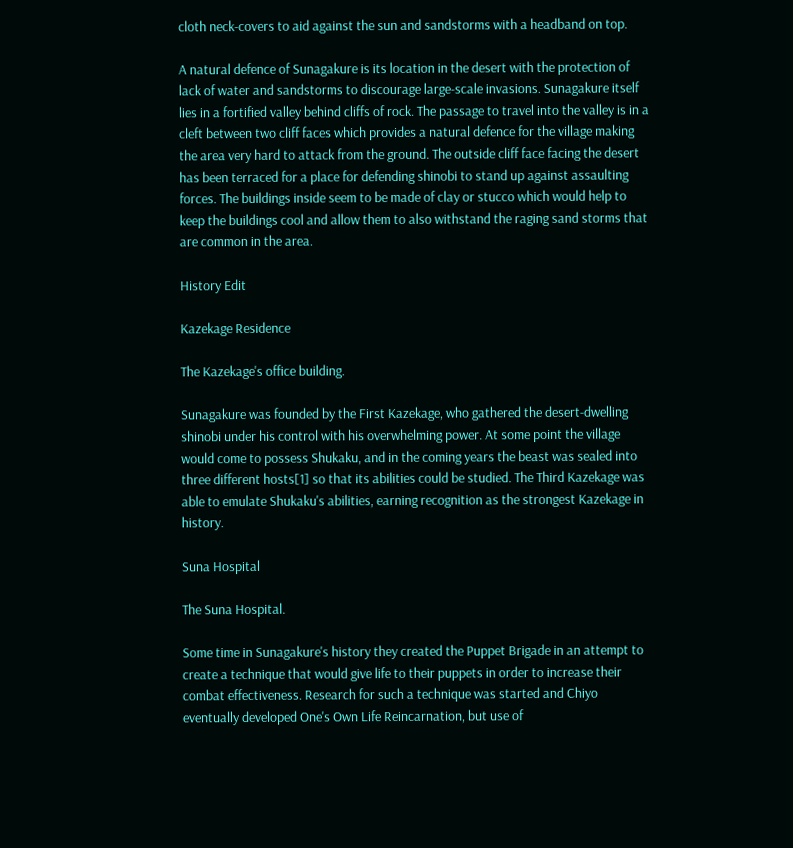cloth neck-covers to aid against the sun and sandstorms with a headband on top.

A natural defence of Sunagakure is its location in the desert with the protection of lack of water and sandstorms to discourage large-scale invasions. Sunagakure itself lies in a fortified valley behind cliffs of rock. The passage to travel into the valley is in a cleft between two cliff faces which provides a natural defence for the village making the area very hard to attack from the ground. The outside cliff face facing the desert has been terraced for a place for defending shinobi to stand up against assaulting forces. The buildings inside seem to be made of clay or stucco which would help to keep the buildings cool and allow them to also withstand the raging sand storms that are common in the area.

History Edit

Kazekage Residence

The Kazekage's office building.

Sunagakure was founded by the First Kazekage, who gathered the desert-dwelling shinobi under his control with his overwhelming power. At some point the village would come to possess Shukaku, and in the coming years the beast was sealed into three different hosts[1] so that its abilities could be studied. The Third Kazekage was able to emulate Shukaku's abilities, earning recognition as the strongest Kazekage in history.

Suna Hospital

The Suna Hospital.

Some time in Sunagakure's history they created the Puppet Brigade in an attempt to create a technique that would give life to their puppets in order to increase their combat effectiveness. Research for such a technique was started and Chiyo eventually developed One's Own Life Reincarnation, but use of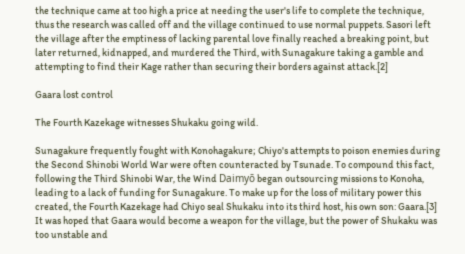the technique came at too high a price at needing the user's life to complete the technique, thus the research was called off and the village continued to use normal puppets. Sasori left the village after the emptiness of lacking parental love finally reached a breaking point, but later returned, kidnapped, and murdered the Third, with Sunagakure taking a gamble and attempting to find their Kage rather than securing their borders against attack.[2]

Gaara lost control

The Fourth Kazekage witnesses Shukaku going wild.

Sunagakure frequently fought with Konohagakure; Chiyo's attempts to poison enemies during the Second Shinobi World War were often counteracted by Tsunade. To compound this fact, following the Third Shinobi War, the Wind Daimyō began outsourcing missions to Konoha, leading to a lack of funding for Sunagakure. To make up for the loss of military power this created, the Fourth Kazekage had Chiyo seal Shukaku into its third host, his own son: Gaara.[3] It was hoped that Gaara would become a weapon for the village, but the power of Shukaku was too unstable and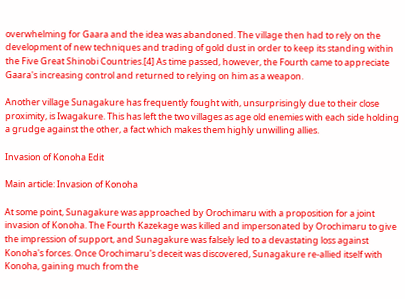overwhelming for Gaara and the idea was abandoned. The village then had to rely on the development of new techniques and trading of gold dust in order to keep its standing within the Five Great Shinobi Countries.[4] As time passed, however, the Fourth came to appreciate Gaara's increasing control and returned to relying on him as a weapon.

Another village Sunagakure has frequently fought with, unsurprisingly due to their close proximity, is Iwagakure. This has left the two villages as age old enemies with each side holding a grudge against the other, a fact which makes them highly unwilling allies.

Invasion of Konoha Edit

Main article: Invasion of Konoha

At some point, Sunagakure was approached by Orochimaru with a proposition for a joint invasion of Konoha. The Fourth Kazekage was killed and impersonated by Orochimaru to give the impression of support, and Sunagakure was falsely led to a devastating loss against Konoha's forces. Once Orochimaru's deceit was discovered, Sunagakure re-allied itself with Konoha, gaining much from the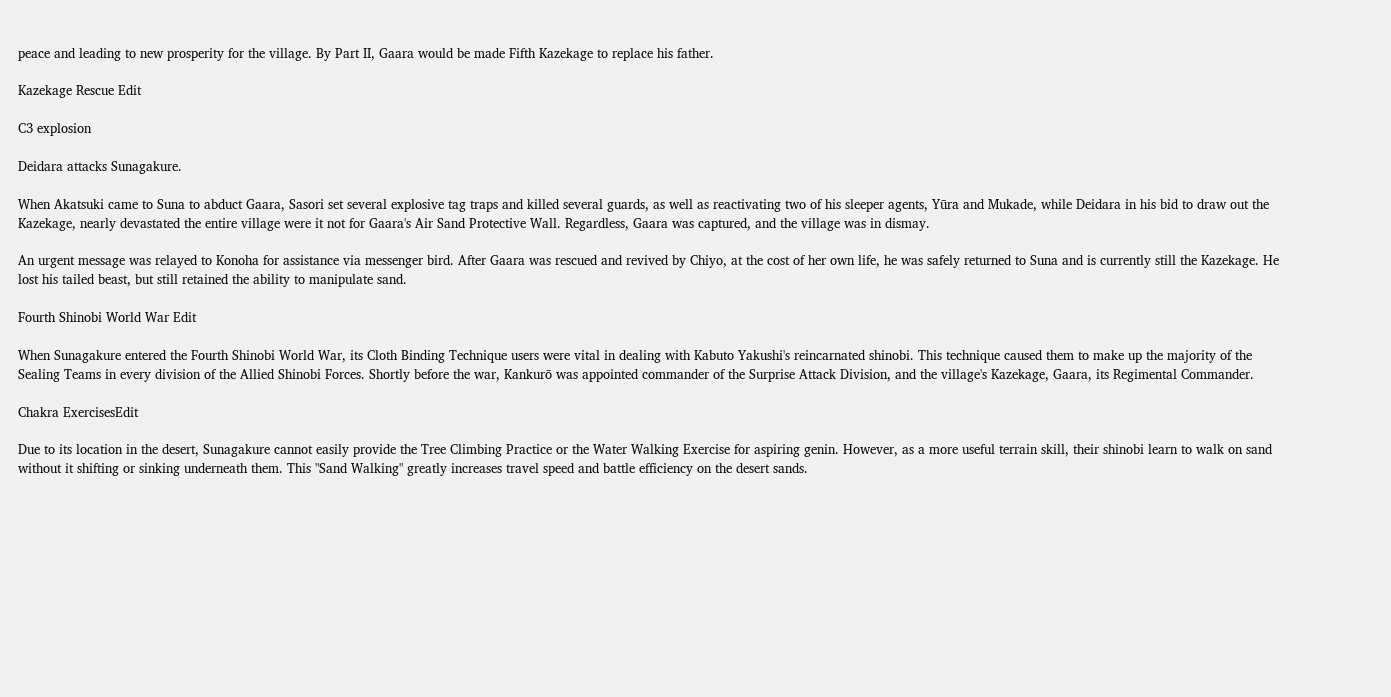peace and leading to new prosperity for the village. By Part II, Gaara would be made Fifth Kazekage to replace his father.

Kazekage Rescue Edit

C3 explosion

Deidara attacks Sunagakure.

When Akatsuki came to Suna to abduct Gaara, Sasori set several explosive tag traps and killed several guards, as well as reactivating two of his sleeper agents, Yūra and Mukade, while Deidara in his bid to draw out the Kazekage, nearly devastated the entire village were it not for Gaara's Air Sand Protective Wall. Regardless, Gaara was captured, and the village was in dismay.

An urgent message was relayed to Konoha for assistance via messenger bird. After Gaara was rescued and revived by Chiyo, at the cost of her own life, he was safely returned to Suna and is currently still the Kazekage. He lost his tailed beast, but still retained the ability to manipulate sand.

Fourth Shinobi World War Edit

When Sunagakure entered the Fourth Shinobi World War, its Cloth Binding Technique users were vital in dealing with Kabuto Yakushi's reincarnated shinobi. This technique caused them to make up the majority of the Sealing Teams in every division of the Allied Shinobi Forces. Shortly before the war, Kankurō was appointed commander of the Surprise Attack Division, and the village's Kazekage, Gaara, its Regimental Commander.

Chakra ExercisesEdit

Due to its location in the desert, Sunagakure cannot easily provide the Tree Climbing Practice or the Water Walking Exercise for aspiring genin. However, as a more useful terrain skill, their shinobi learn to walk on sand without it shifting or sinking underneath them. This "Sand Walking" greatly increases travel speed and battle efficiency on the desert sands.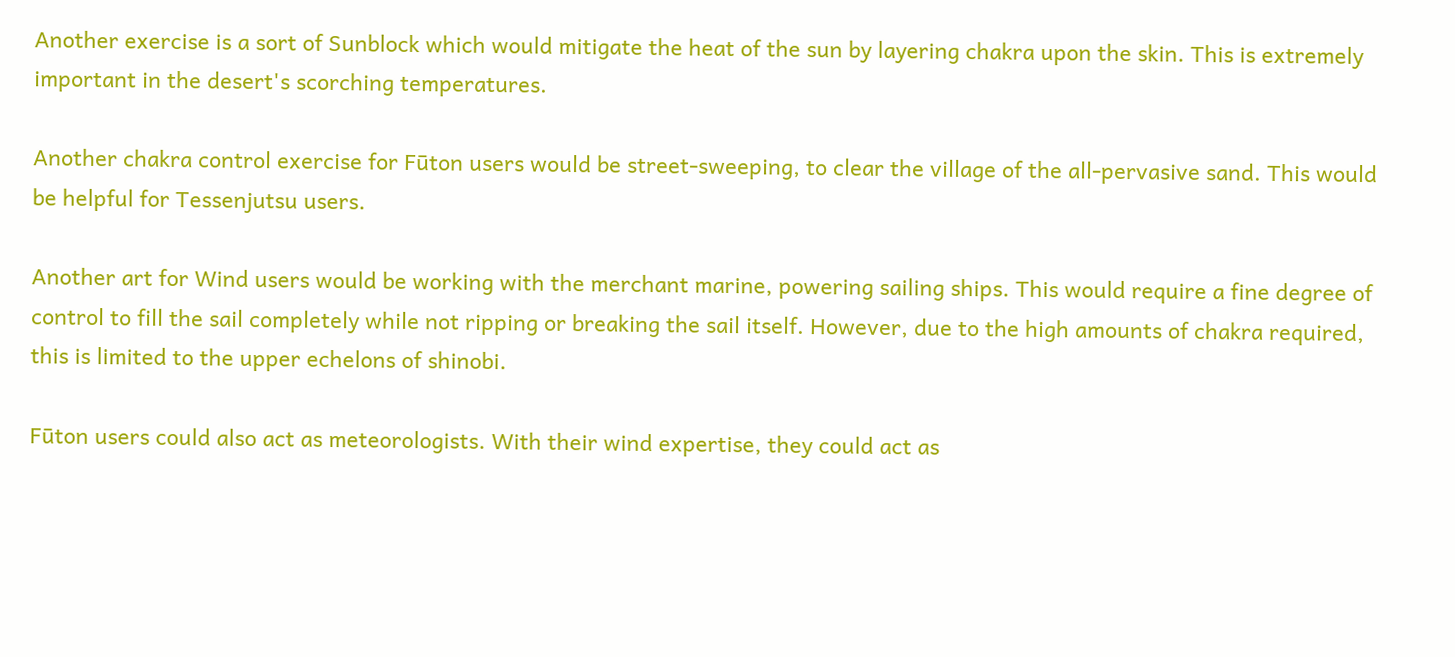Another exercise is a sort of Sunblock which would mitigate the heat of the sun by layering chakra upon the skin. This is extremely important in the desert's scorching temperatures.

Another chakra control exercise for Fūton users would be street-sweeping, to clear the village of the all-pervasive sand. This would be helpful for Tessenjutsu users.

Another art for Wind users would be working with the merchant marine, powering sailing ships. This would require a fine degree of control to fill the sail completely while not ripping or breaking the sail itself. However, due to the high amounts of chakra required, this is limited to the upper echelons of shinobi.

Fūton users could also act as meteorologists. With their wind expertise, they could act as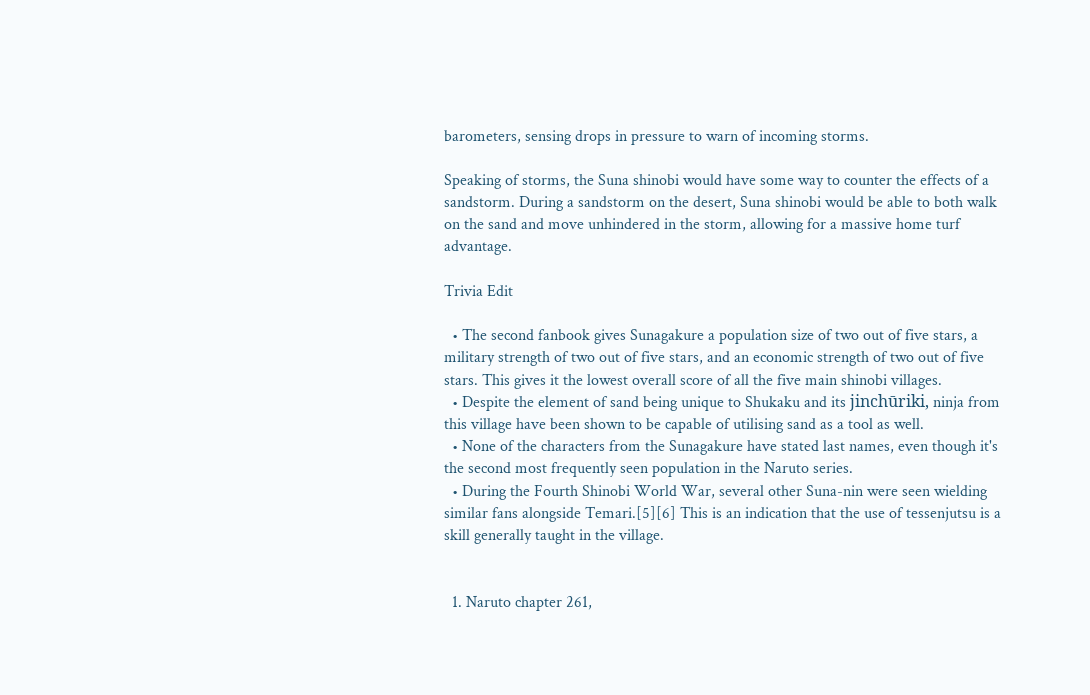barometers, sensing drops in pressure to warn of incoming storms.

Speaking of storms, the Suna shinobi would have some way to counter the effects of a sandstorm. During a sandstorm on the desert, Suna shinobi would be able to both walk on the sand and move unhindered in the storm, allowing for a massive home turf advantage.

Trivia Edit

  • The second fanbook gives Sunagakure a population size of two out of five stars, a military strength of two out of five stars, and an economic strength of two out of five stars. This gives it the lowest overall score of all the five main shinobi villages.
  • Despite the element of sand being unique to Shukaku and its jinchūriki, ninja from this village have been shown to be capable of utilising sand as a tool as well.
  • None of the characters from the Sunagakure have stated last names, even though it's the second most frequently seen population in the Naruto series.
  • During the Fourth Shinobi World War, several other Suna-nin were seen wielding similar fans alongside Temari.[5][6] This is an indication that the use of tessenjutsu is a skill generally taught in the village.


  1. Naruto chapter 261,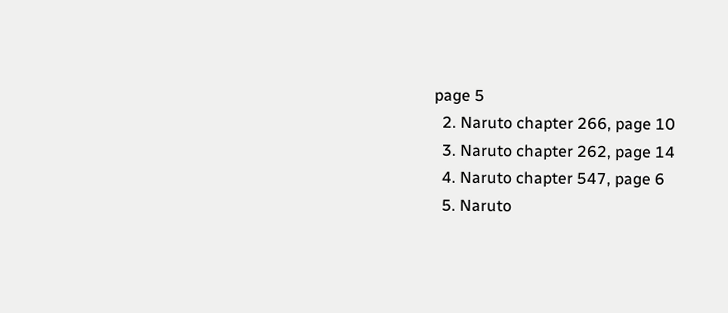page 5
  2. Naruto chapter 266, page 10
  3. Naruto chapter 262, page 14
  4. Naruto chapter 547, page 6
  5. Naruto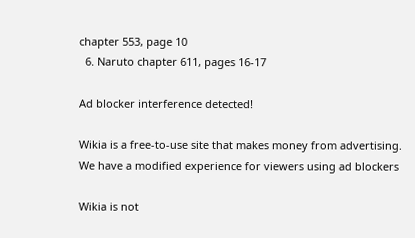chapter 553, page 10
  6. Naruto chapter 611, pages 16-17

Ad blocker interference detected!

Wikia is a free-to-use site that makes money from advertising. We have a modified experience for viewers using ad blockers

Wikia is not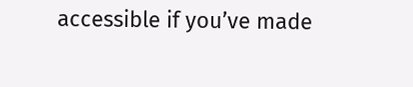accessible if you’ve made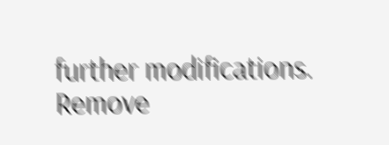further modifications. Remove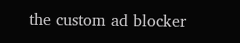the custom ad blocker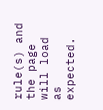rule(s) and the page will load as expected.